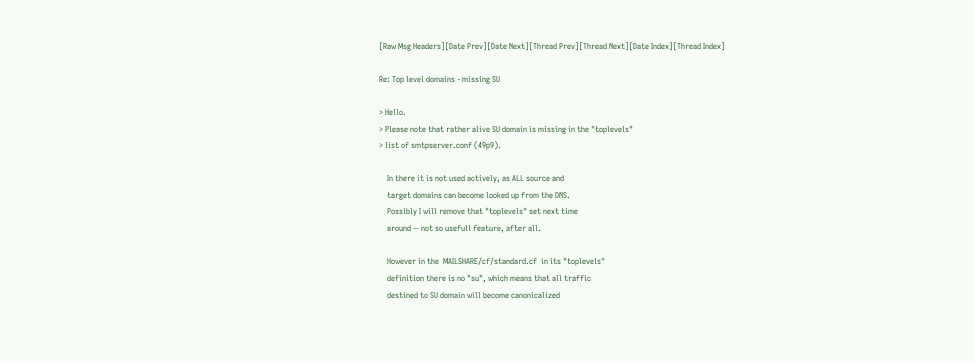[Raw Msg Headers][Date Prev][Date Next][Thread Prev][Thread Next][Date Index][Thread Index]

Re: Top level domains - missing SU

> Hello.
> Please note that rather alive SU domain is missing in the "toplevels"
> list of smtpserver.conf (49p9).

    In there it is not used actively, as ALL source and
    target domains can become looked up from the DNS.
    Possibly I will remove that "toplevels" set next time
    around -- not so usefull feature, after all.

    However in the  MAILSHARE/cf/standard.cf  in its "toplevels"
    definition there is no "su", which means that all traffic
    destined to SU domain will become canonicalized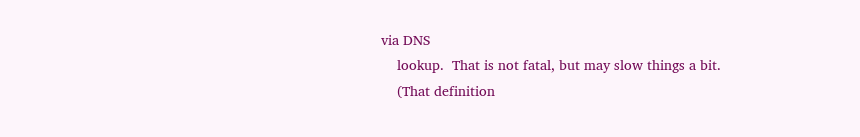via DNS
    lookup.  That is not fatal, but may slow things a bit.
    (That definition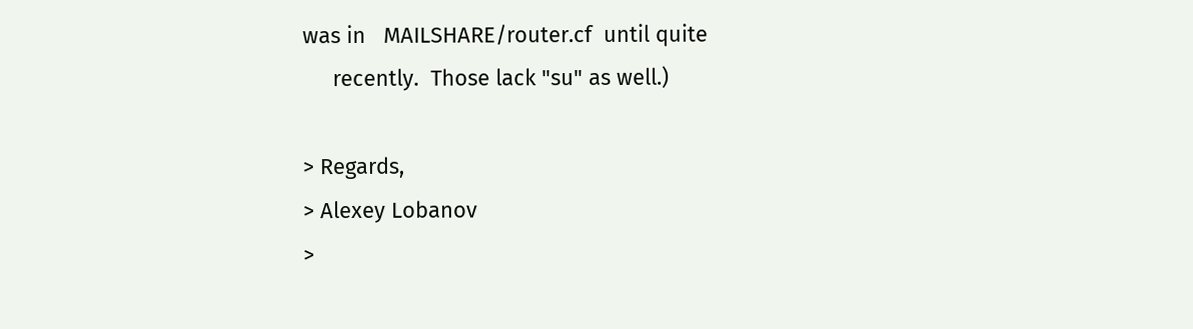was in   MAILSHARE/router.cf  until quite
     recently.  Those lack "su" as well.)

> Regards,
> Alexey Lobanov
>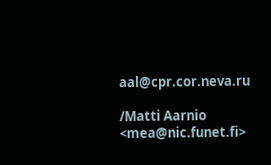aal@cpr.cor.neva.ru

/Matti Aarnio <mea@nic.funet.fi>